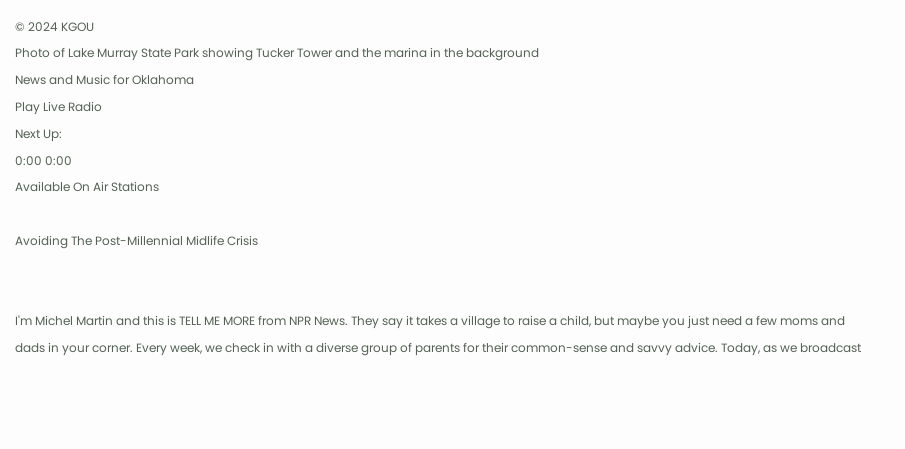© 2024 KGOU
Photo of Lake Murray State Park showing Tucker Tower and the marina in the background
News and Music for Oklahoma
Play Live Radio
Next Up:
0:00 0:00
Available On Air Stations

Avoiding The Post-Millennial Midlife Crisis


I'm Michel Martin and this is TELL ME MORE from NPR News. They say it takes a village to raise a child, but maybe you just need a few moms and dads in your corner. Every week, we check in with a diverse group of parents for their common-sense and savvy advice. Today, as we broadcast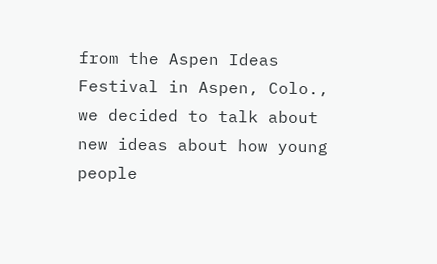from the Aspen Ideas Festival in Aspen, Colo., we decided to talk about new ideas about how young people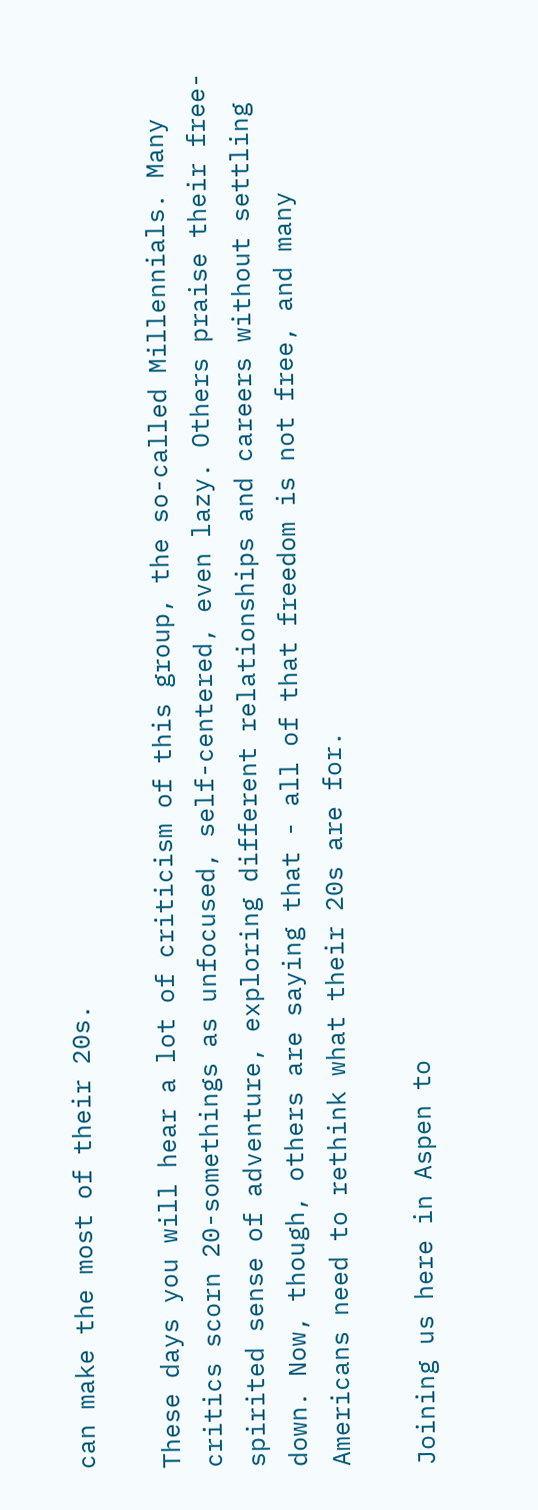can make the most of their 20s.

These days you will hear a lot of criticism of this group, the so-called Millennials. Many critics scorn 20-somethings as unfocused, self-centered, even lazy. Others praise their free-spirited sense of adventure, exploring different relationships and careers without settling down. Now, though, others are saying that - all of that freedom is not free, and many Americans need to rethink what their 20s are for.

Joining us here in Aspen to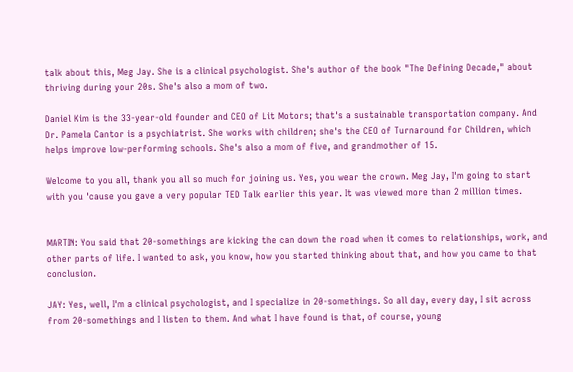talk about this, Meg Jay. She is a clinical psychologist. She's author of the book "The Defining Decade," about thriving during your 20s. She's also a mom of two.

Daniel Kim is the 33-year-old founder and CEO of Lit Motors; that's a sustainable transportation company. And Dr. Pamela Cantor is a psychiatrist. She works with children; she's the CEO of Turnaround for Children, which helps improve low-performing schools. She's also a mom of five, and grandmother of 15.

Welcome to you all, thank you all so much for joining us. Yes, you wear the crown. Meg Jay, I'm going to start with you 'cause you gave a very popular TED Talk earlier this year. It was viewed more than 2 million times.


MARTIN: You said that 20-somethings are kicking the can down the road when it comes to relationships, work, and other parts of life. I wanted to ask, you know, how you started thinking about that, and how you came to that conclusion.

JAY: Yes, well, I'm a clinical psychologist, and I specialize in 20-somethings. So all day, every day, I sit across from 20-somethings and I listen to them. And what I have found is that, of course, young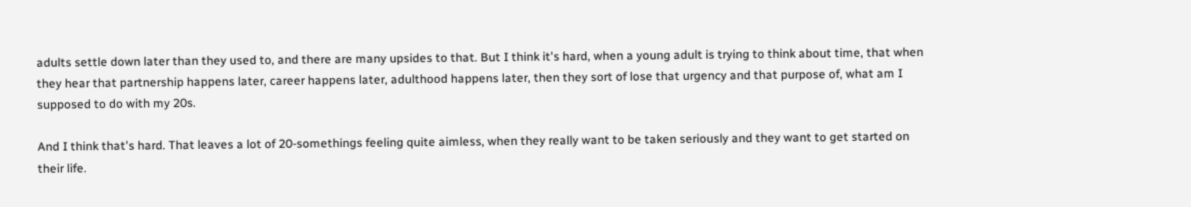adults settle down later than they used to, and there are many upsides to that. But I think it's hard, when a young adult is trying to think about time, that when they hear that partnership happens later, career happens later, adulthood happens later, then they sort of lose that urgency and that purpose of, what am I supposed to do with my 20s.

And I think that's hard. That leaves a lot of 20-somethings feeling quite aimless, when they really want to be taken seriously and they want to get started on their life.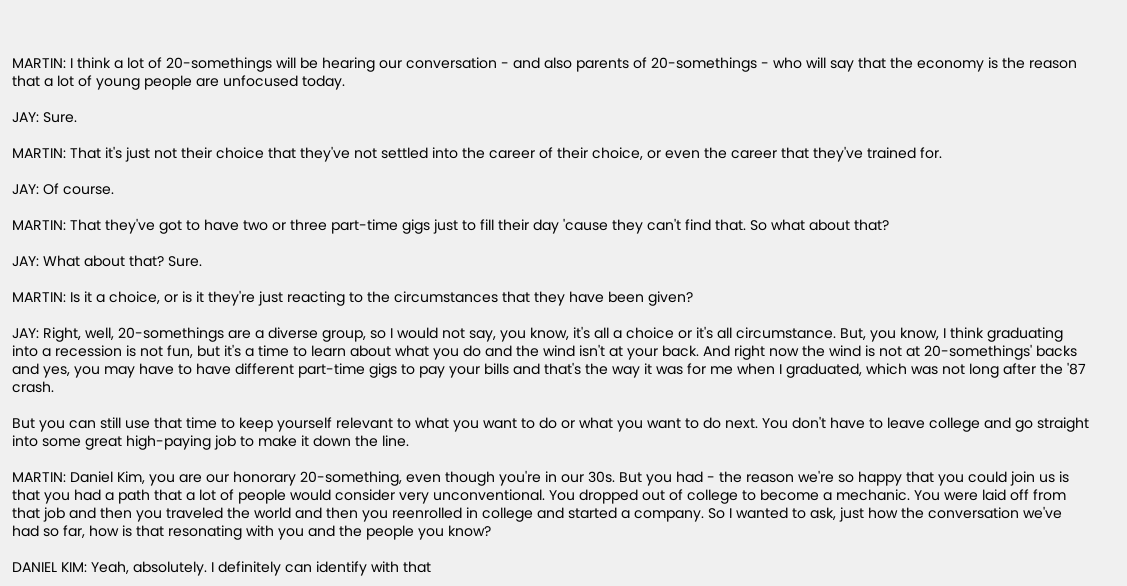MARTIN: I think a lot of 20-somethings will be hearing our conversation - and also parents of 20-somethings - who will say that the economy is the reason that a lot of young people are unfocused today.

JAY: Sure.

MARTIN: That it's just not their choice that they've not settled into the career of their choice, or even the career that they've trained for.

JAY: Of course.

MARTIN: That they've got to have two or three part-time gigs just to fill their day 'cause they can't find that. So what about that?

JAY: What about that? Sure.

MARTIN: Is it a choice, or is it they're just reacting to the circumstances that they have been given?

JAY: Right, well, 20-somethings are a diverse group, so I would not say, you know, it's all a choice or it's all circumstance. But, you know, I think graduating into a recession is not fun, but it's a time to learn about what you do and the wind isn't at your back. And right now the wind is not at 20-somethings' backs and yes, you may have to have different part-time gigs to pay your bills and that's the way it was for me when I graduated, which was not long after the '87 crash.

But you can still use that time to keep yourself relevant to what you want to do or what you want to do next. You don't have to leave college and go straight into some great high-paying job to make it down the line.

MARTIN: Daniel Kim, you are our honorary 20-something, even though you're in our 30s. But you had - the reason we're so happy that you could join us is that you had a path that a lot of people would consider very unconventional. You dropped out of college to become a mechanic. You were laid off from that job and then you traveled the world and then you reenrolled in college and started a company. So I wanted to ask, just how the conversation we've had so far, how is that resonating with you and the people you know?

DANIEL KIM: Yeah, absolutely. I definitely can identify with that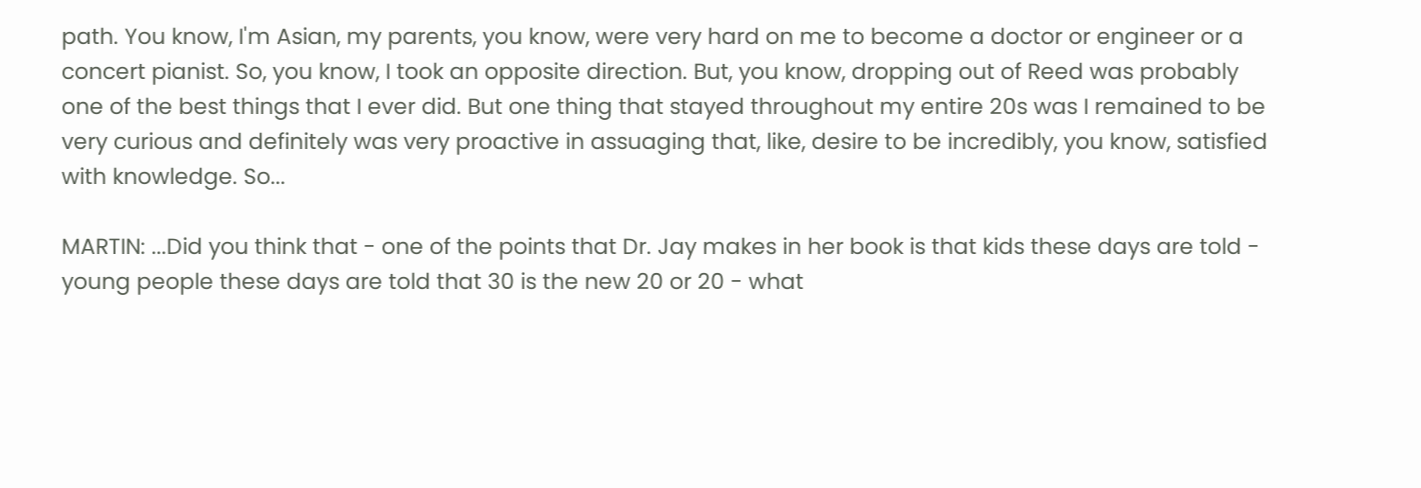path. You know, I'm Asian, my parents, you know, were very hard on me to become a doctor or engineer or a concert pianist. So, you know, I took an opposite direction. But, you know, dropping out of Reed was probably one of the best things that I ever did. But one thing that stayed throughout my entire 20s was I remained to be very curious and definitely was very proactive in assuaging that, like, desire to be incredibly, you know, satisfied with knowledge. So...

MARTIN: ...Did you think that - one of the points that Dr. Jay makes in her book is that kids these days are told - young people these days are told that 30 is the new 20 or 20 - what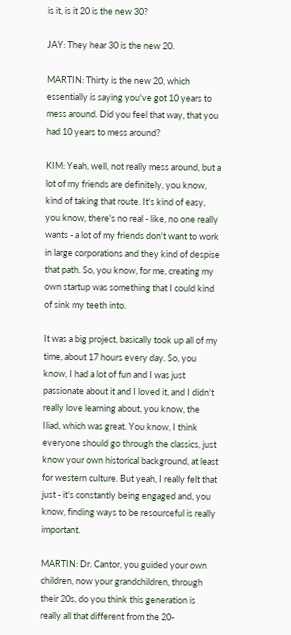is it, is it 20 is the new 30?

JAY: They hear 30 is the new 20.

MARTIN: Thirty is the new 20, which essentially is saying you've got 10 years to mess around. Did you feel that way, that you had 10 years to mess around?

KIM: Yeah, well, not really mess around, but a lot of my friends are definitely, you know, kind of taking that route. It's kind of easy, you know, there's no real - like, no one really wants - a lot of my friends don't want to work in large corporations and they kind of despise that path. So, you know, for me, creating my own startup was something that I could kind of sink my teeth into.

It was a big project, basically took up all of my time, about 17 hours every day. So, you know, I had a lot of fun and I was just passionate about it and I loved it, and I didn't really love learning about, you know, the Iliad, which was great. You know, I think everyone should go through the classics, just know your own historical background, at least for western culture. But yeah, I really felt that just - it's constantly being engaged and, you know, finding ways to be resourceful is really important.

MARTIN: Dr. Cantor, you guided your own children, now your grandchildren, through their 20s, do you think this generation is really all that different from the 20-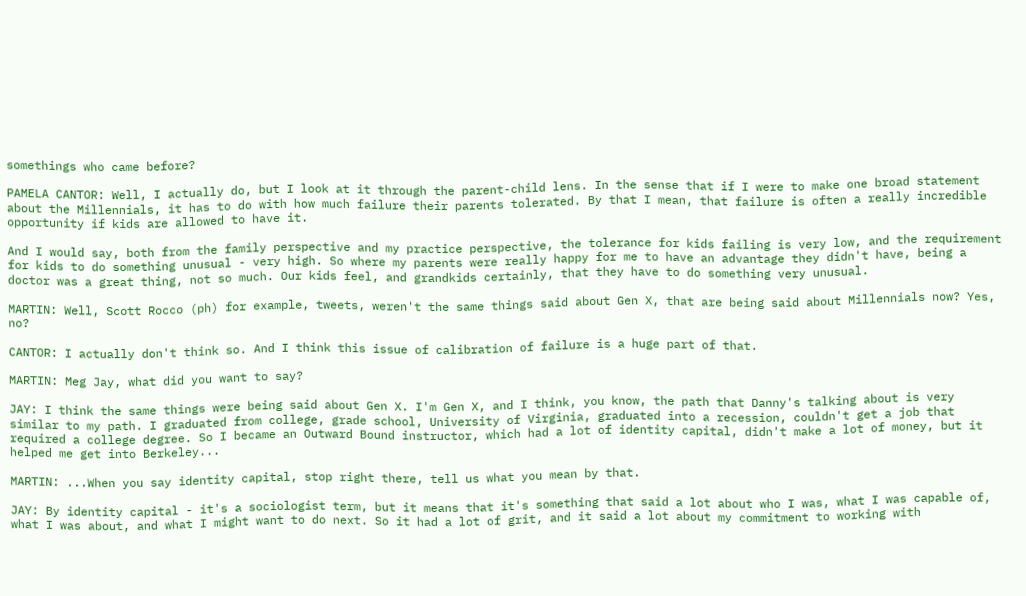somethings who came before?

PAMELA CANTOR: Well, I actually do, but I look at it through the parent-child lens. In the sense that if I were to make one broad statement about the Millennials, it has to do with how much failure their parents tolerated. By that I mean, that failure is often a really incredible opportunity if kids are allowed to have it.

And I would say, both from the family perspective and my practice perspective, the tolerance for kids failing is very low, and the requirement for kids to do something unusual - very high. So where my parents were really happy for me to have an advantage they didn't have, being a doctor was a great thing, not so much. Our kids feel, and grandkids certainly, that they have to do something very unusual.

MARTIN: Well, Scott Rocco (ph) for example, tweets, weren't the same things said about Gen X, that are being said about Millennials now? Yes, no?

CANTOR: I actually don't think so. And I think this issue of calibration of failure is a huge part of that.

MARTIN: Meg Jay, what did you want to say?

JAY: I think the same things were being said about Gen X. I'm Gen X, and I think, you know, the path that Danny's talking about is very similar to my path. I graduated from college, grade school, University of Virginia, graduated into a recession, couldn't get a job that required a college degree. So I became an Outward Bound instructor, which had a lot of identity capital, didn't make a lot of money, but it helped me get into Berkeley...

MARTIN: ...When you say identity capital, stop right there, tell us what you mean by that.

JAY: By identity capital - it's a sociologist term, but it means that it's something that said a lot about who I was, what I was capable of, what I was about, and what I might want to do next. So it had a lot of grit, and it said a lot about my commitment to working with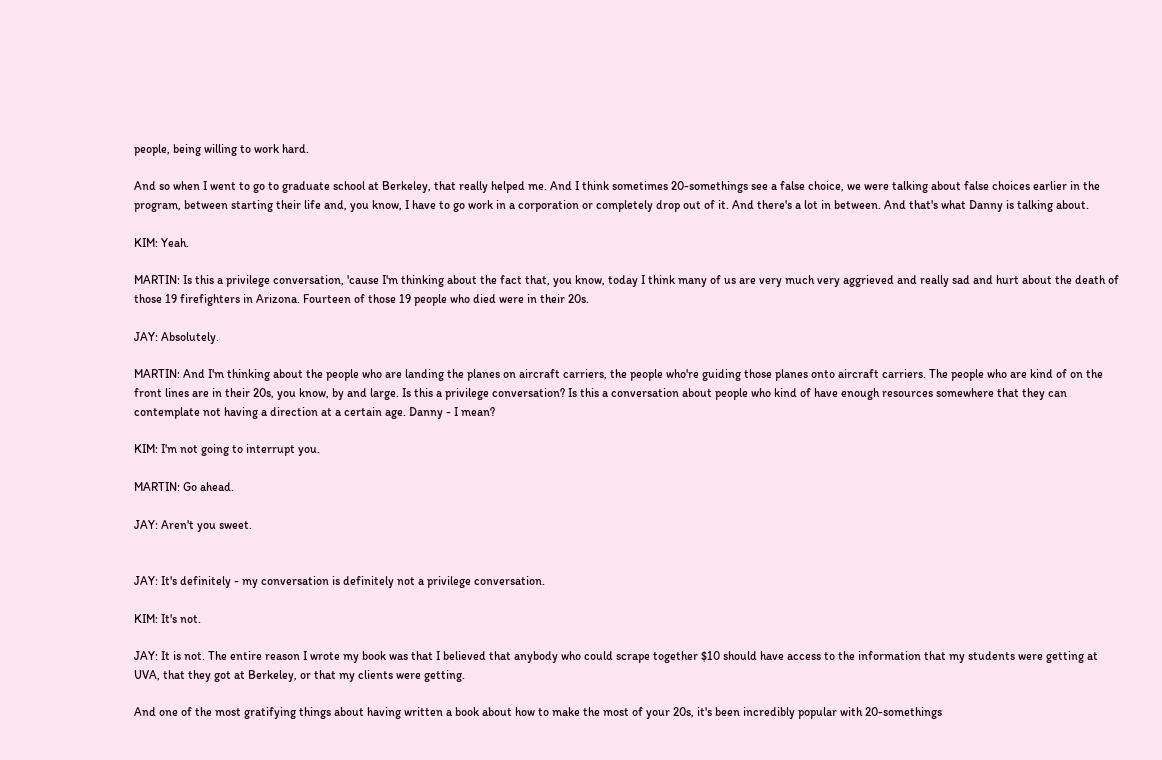people, being willing to work hard.

And so when I went to go to graduate school at Berkeley, that really helped me. And I think sometimes 20-somethings see a false choice, we were talking about false choices earlier in the program, between starting their life and, you know, I have to go work in a corporation or completely drop out of it. And there's a lot in between. And that's what Danny is talking about.

KIM: Yeah.

MARTIN: Is this a privilege conversation, 'cause I'm thinking about the fact that, you know, today I think many of us are very much very aggrieved and really sad and hurt about the death of those 19 firefighters in Arizona. Fourteen of those 19 people who died were in their 20s.

JAY: Absolutely.

MARTIN: And I'm thinking about the people who are landing the planes on aircraft carriers, the people who're guiding those planes onto aircraft carriers. The people who are kind of on the front lines are in their 20s, you know, by and large. Is this a privilege conversation? Is this a conversation about people who kind of have enough resources somewhere that they can contemplate not having a direction at a certain age. Danny - I mean?

KIM: I'm not going to interrupt you.

MARTIN: Go ahead.

JAY: Aren't you sweet.


JAY: It's definitely - my conversation is definitely not a privilege conversation.

KIM: It's not.

JAY: It is not. The entire reason I wrote my book was that I believed that anybody who could scrape together $10 should have access to the information that my students were getting at UVA, that they got at Berkeley, or that my clients were getting.

And one of the most gratifying things about having written a book about how to make the most of your 20s, it's been incredibly popular with 20-somethings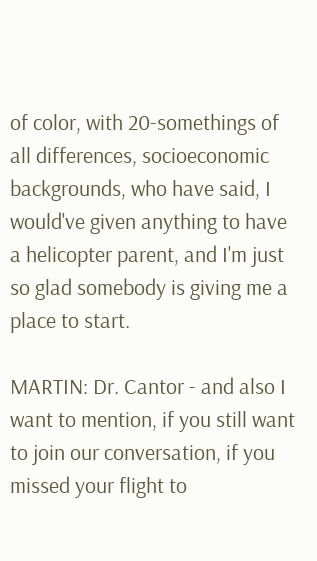of color, with 20-somethings of all differences, socioeconomic backgrounds, who have said, I would've given anything to have a helicopter parent, and I'm just so glad somebody is giving me a place to start.

MARTIN: Dr. Cantor - and also I want to mention, if you still want to join our conversation, if you missed your flight to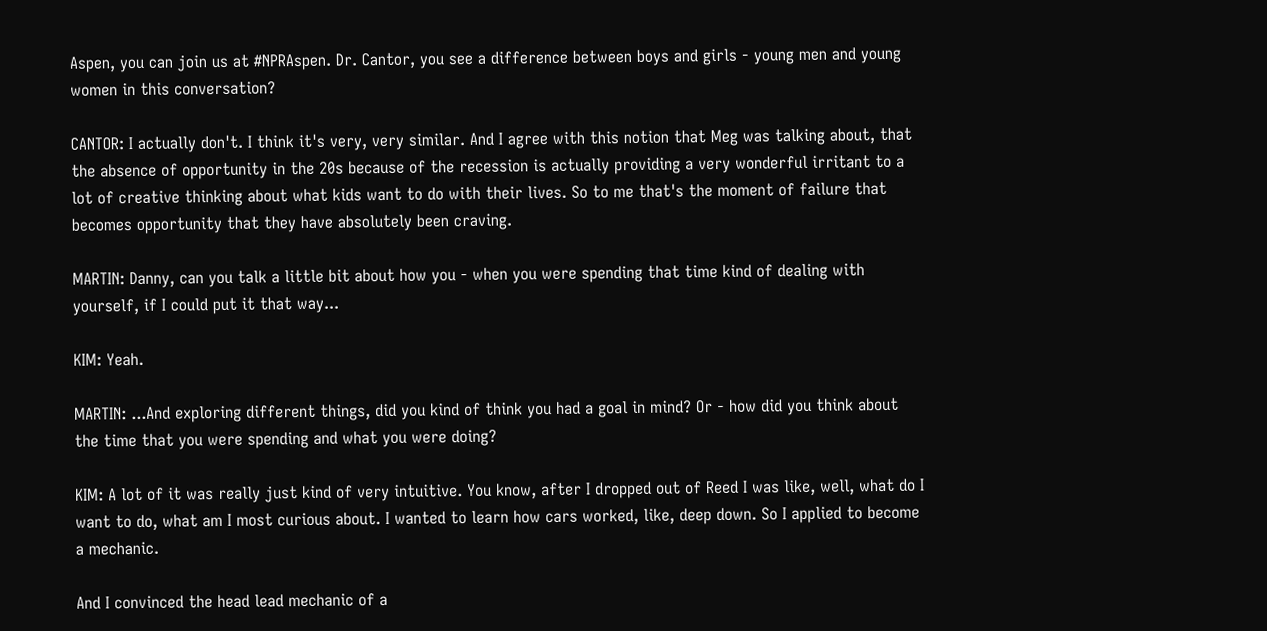Aspen, you can join us at #NPRAspen. Dr. Cantor, you see a difference between boys and girls - young men and young women in this conversation?

CANTOR: I actually don't. I think it's very, very similar. And I agree with this notion that Meg was talking about, that the absence of opportunity in the 20s because of the recession is actually providing a very wonderful irritant to a lot of creative thinking about what kids want to do with their lives. So to me that's the moment of failure that becomes opportunity that they have absolutely been craving.

MARTIN: Danny, can you talk a little bit about how you - when you were spending that time kind of dealing with yourself, if I could put it that way...

KIM: Yeah.

MARTIN: ...And exploring different things, did you kind of think you had a goal in mind? Or - how did you think about the time that you were spending and what you were doing?

KIM: A lot of it was really just kind of very intuitive. You know, after I dropped out of Reed I was like, well, what do I want to do, what am I most curious about. I wanted to learn how cars worked, like, deep down. So I applied to become a mechanic.

And I convinced the head lead mechanic of a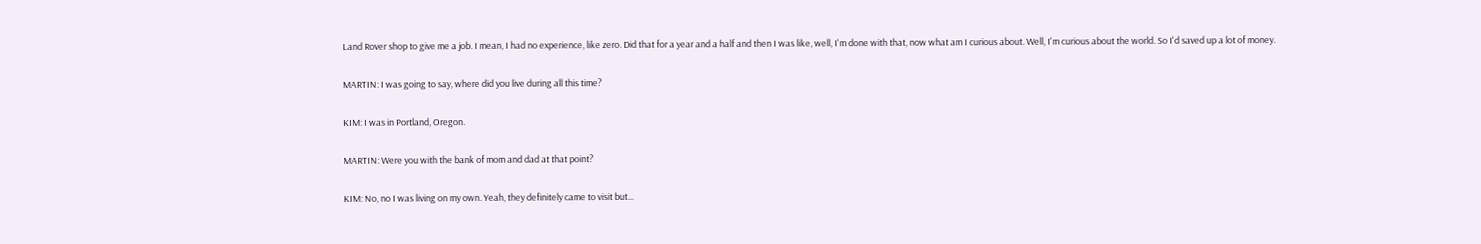Land Rover shop to give me a job. I mean, I had no experience, like zero. Did that for a year and a half and then I was like, well, I'm done with that, now what am I curious about. Well, I'm curious about the world. So I'd saved up a lot of money.

MARTIN: I was going to say, where did you live during all this time?

KIM: I was in Portland, Oregon.

MARTIN: Were you with the bank of mom and dad at that point?

KIM: No, no I was living on my own. Yeah, they definitely came to visit but...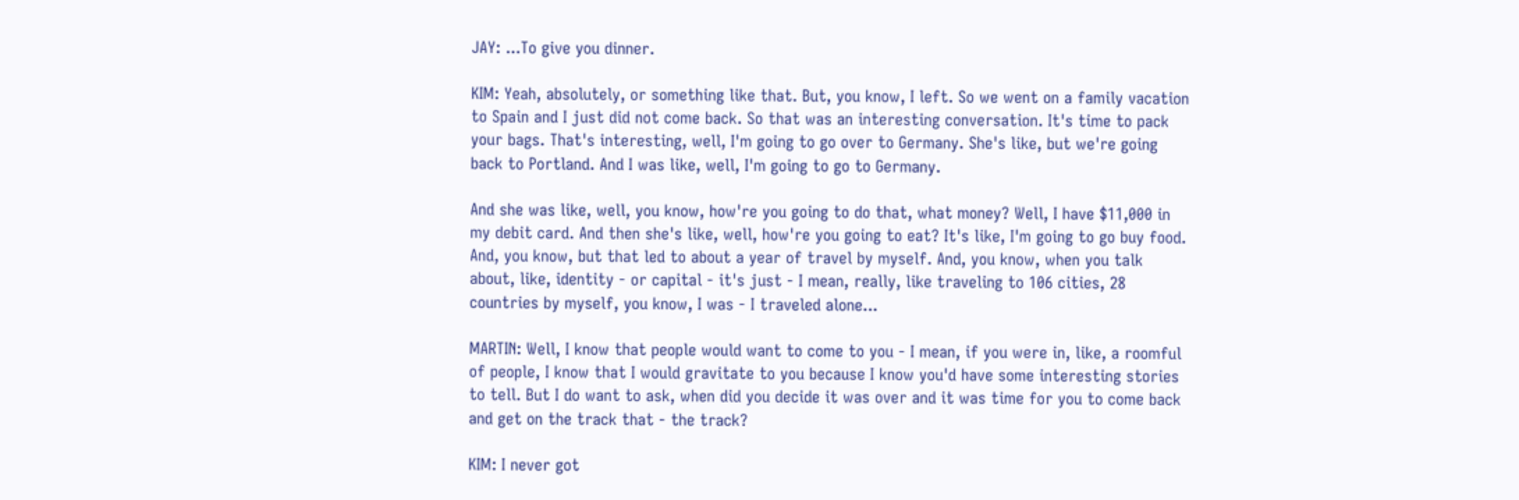JAY: ...To give you dinner.

KIM: Yeah, absolutely, or something like that. But, you know, I left. So we went on a family vacation to Spain and I just did not come back. So that was an interesting conversation. It's time to pack your bags. That's interesting, well, I'm going to go over to Germany. She's like, but we're going back to Portland. And I was like, well, I'm going to go to Germany.

And she was like, well, you know, how're you going to do that, what money? Well, I have $11,000 in my debit card. And then she's like, well, how're you going to eat? It's like, I'm going to go buy food. And, you know, but that led to about a year of travel by myself. And, you know, when you talk about, like, identity - or capital - it's just - I mean, really, like traveling to 106 cities, 28 countries by myself, you know, I was - I traveled alone...

MARTIN: Well, I know that people would want to come to you - I mean, if you were in, like, a roomful of people, I know that I would gravitate to you because I know you'd have some interesting stories to tell. But I do want to ask, when did you decide it was over and it was time for you to come back and get on the track that - the track?

KIM: I never got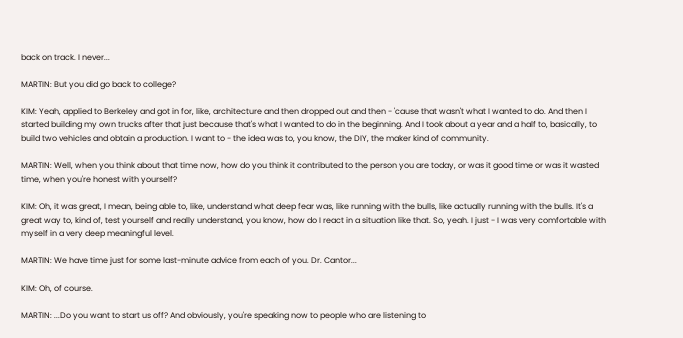back on track. I never...

MARTIN: But you did go back to college?

KIM: Yeah, applied to Berkeley and got in for, like, architecture and then dropped out and then - 'cause that wasn't what I wanted to do. And then I started building my own trucks after that just because that's what I wanted to do in the beginning. And I took about a year and a half to, basically, to build two vehicles and obtain a production. I want to - the idea was to, you know, the DIY, the maker kind of community.

MARTIN: Well, when you think about that time now, how do you think it contributed to the person you are today, or was it good time or was it wasted time, when you're honest with yourself?

KIM: Oh, it was great, I mean, being able to, like, understand what deep fear was, like running with the bulls, like actually running with the bulls. It's a great way to, kind of, test yourself and really understand, you know, how do I react in a situation like that. So, yeah. I just - I was very comfortable with myself in a very deep meaningful level.

MARTIN: We have time just for some last-minute advice from each of you. Dr. Cantor...

KIM: Oh, of course.

MARTIN: ...Do you want to start us off? And obviously, you're speaking now to people who are listening to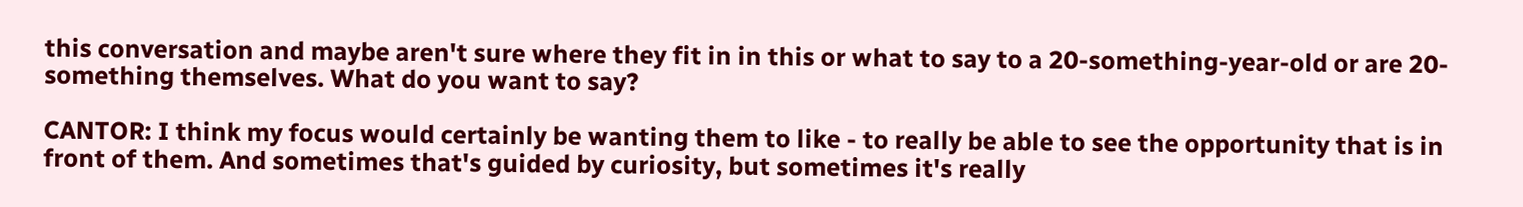this conversation and maybe aren't sure where they fit in in this or what to say to a 20-something-year-old or are 20-something themselves. What do you want to say?

CANTOR: I think my focus would certainly be wanting them to like - to really be able to see the opportunity that is in front of them. And sometimes that's guided by curiosity, but sometimes it's really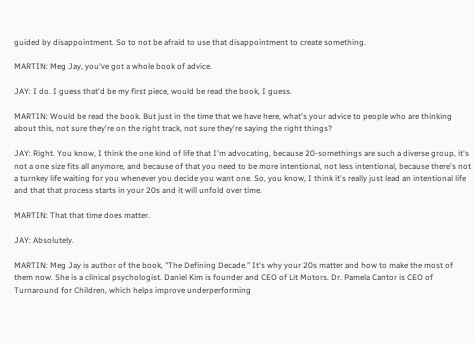guided by disappointment. So to not be afraid to use that disappointment to create something.

MARTIN: Meg Jay, you've got a whole book of advice.

JAY: I do. I guess that'd be my first piece, would be read the book, I guess.

MARTIN: Would be read the book. But just in the time that we have here, what's your advice to people who are thinking about this, not sure they're on the right track, not sure they're saying the right things?

JAY: Right. You know, I think the one kind of life that I'm advocating, because 20-somethings are such a diverse group, it's not a one size fits all anymore, and because of that you need to be more intentional, not less intentional, because there's not a turnkey life waiting for you whenever you decide you want one. So, you know, I think it's really just lead an intentional life and that that process starts in your 20s and it will unfold over time.

MARTIN: That that time does matter.

JAY: Absolutely.

MARTIN: Meg Jay is author of the book, "The Defining Decade." It's why your 20s matter and how to make the most of them now. She is a clinical psychologist. Daniel Kim is founder and CEO of Lit Motors. Dr. Pamela Cantor is CEO of Turnaround for Children, which helps improve underperforming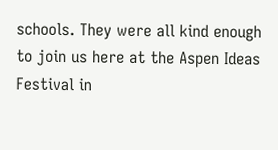schools. They were all kind enough to join us here at the Aspen Ideas Festival in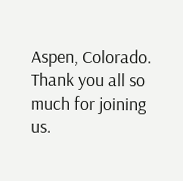Aspen, Colorado. Thank you all so much for joining us.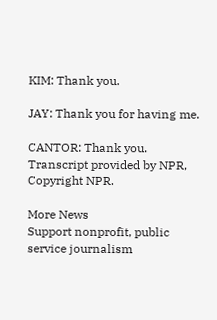KIM: Thank you.

JAY: Thank you for having me.

CANTOR: Thank you. Transcript provided by NPR, Copyright NPR.

More News
Support nonprofit, public service journalism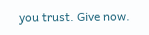you trust. Give now.